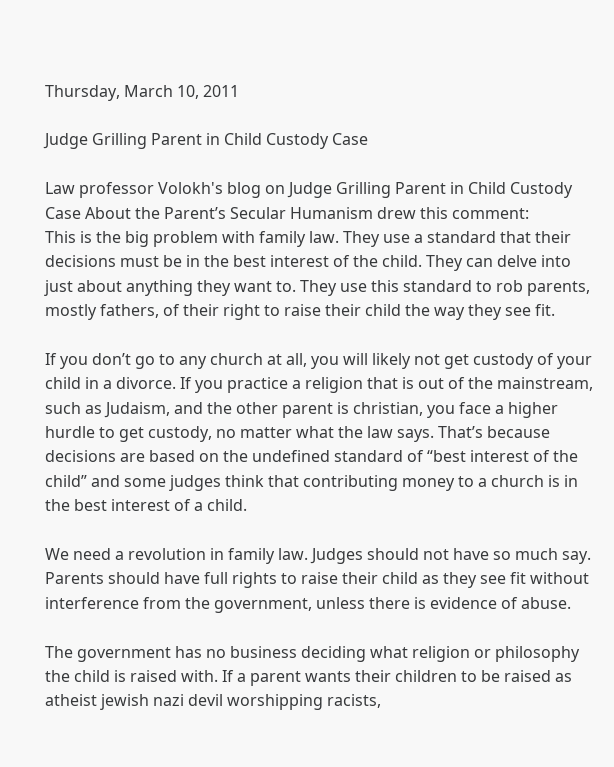Thursday, March 10, 2011

Judge Grilling Parent in Child Custody Case

Law professor Volokh's blog on Judge Grilling Parent in Child Custody Case About the Parent’s Secular Humanism drew this comment:
This is the big problem with family law. They use a standard that their decisions must be in the best interest of the child. They can delve into just about anything they want to. They use this standard to rob parents, mostly fathers, of their right to raise their child the way they see fit.

If you don’t go to any church at all, you will likely not get custody of your child in a divorce. If you practice a religion that is out of the mainstream, such as Judaism, and the other parent is christian, you face a higher hurdle to get custody, no matter what the law says. That’s because decisions are based on the undefined standard of “best interest of the child” and some judges think that contributing money to a church is in the best interest of a child.

We need a revolution in family law. Judges should not have so much say. Parents should have full rights to raise their child as they see fit without interference from the government, unless there is evidence of abuse.

The government has no business deciding what religion or philosophy the child is raised with. If a parent wants their children to be raised as atheist jewish nazi devil worshipping racists,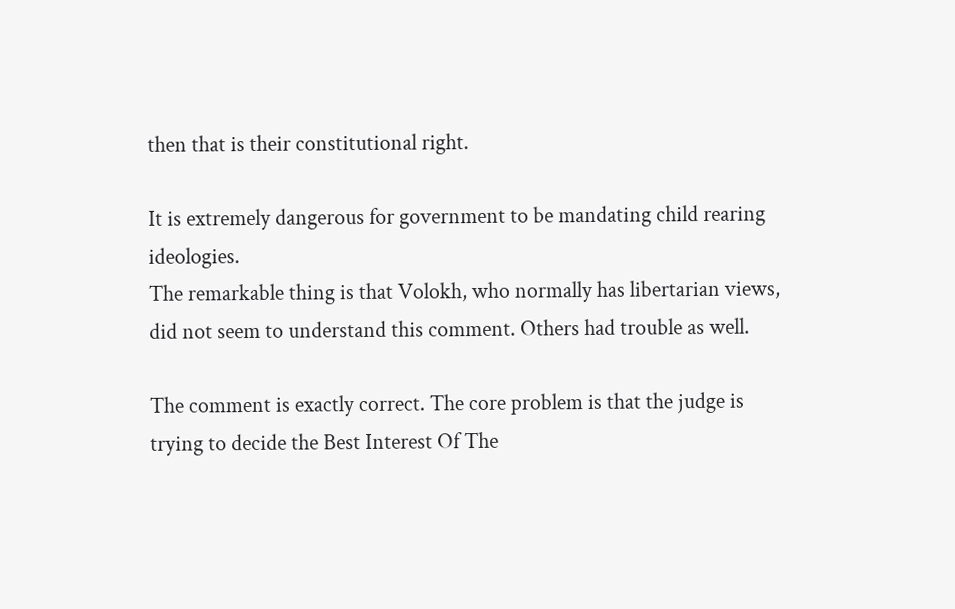then that is their constitutional right.

It is extremely dangerous for government to be mandating child rearing ideologies.
The remarkable thing is that Volokh, who normally has libertarian views, did not seem to understand this comment. Others had trouble as well.

The comment is exactly correct. The core problem is that the judge is trying to decide the Best Interest Of The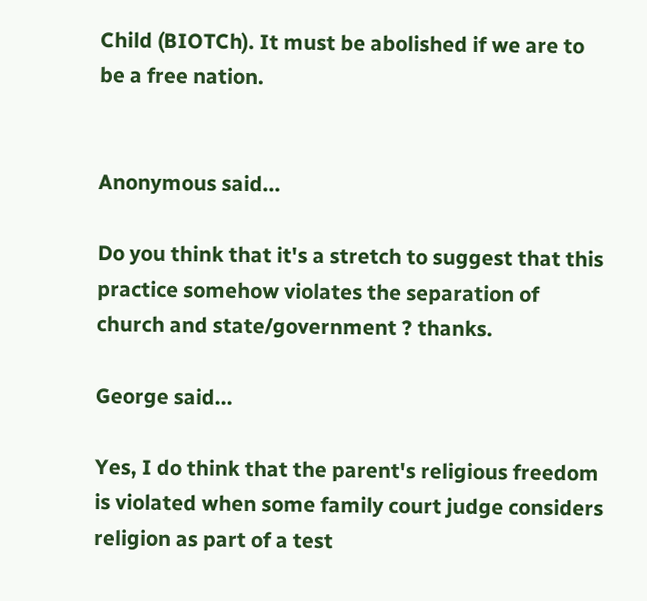Child (BIOTCh). It must be abolished if we are to be a free nation.


Anonymous said...

Do you think that it's a stretch to suggest that this practice somehow violates the separation of church and state/government ? thanks.

George said...

Yes, I do think that the parent's religious freedom is violated when some family court judge considers religion as part of a test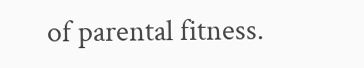of parental fitness.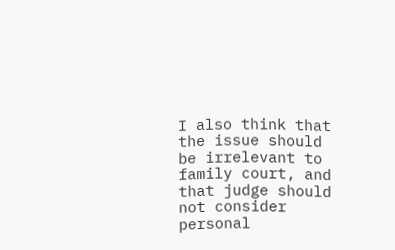I also think that the issue should be irrelevant to family court, and that judge should not consider personal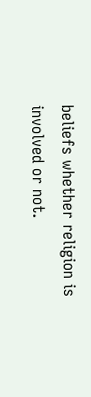beliefs whether religion is involved or not.